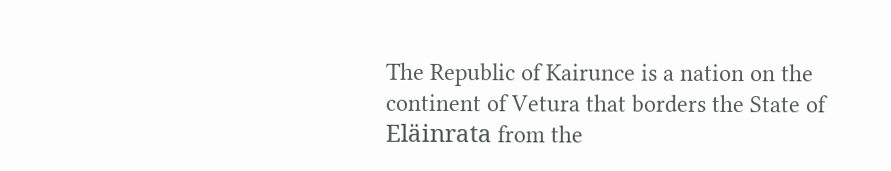The Republic of Kairunce is a nation on the continent of Vetura that borders the State of Eläinrata from the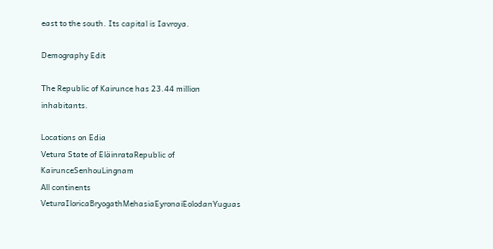east to the south. Its capital is Iavroya.

Demography Edit

The Republic of Kairunce has 23.44 million inhabitants.

Locations on Edia
Vetura State of EläinrataRepublic of KairunceSenhouLingnam
All continents VeturaIloricaBryogathMehasiaEyronaiEolodanYuguas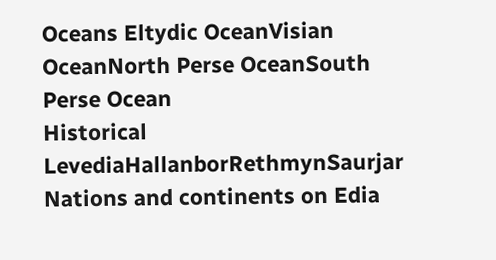Oceans Eltydic OceanVisian OceanNorth Perse OceanSouth Perse Ocean
Historical LevediaHallanborRethmynSaurjar
Nations and continents on Edia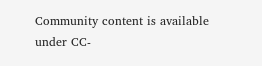Community content is available under CC-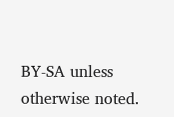BY-SA unless otherwise noted.